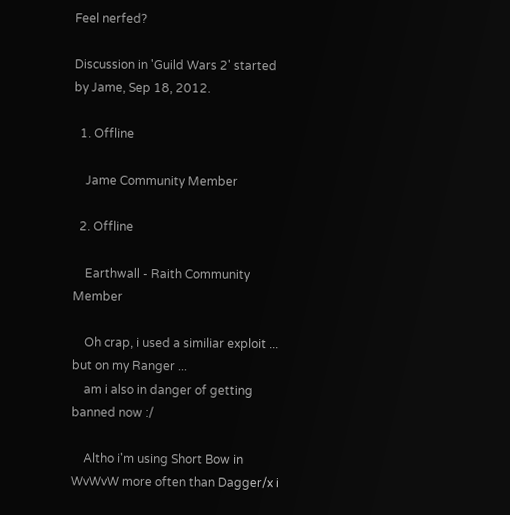Feel nerfed?

Discussion in 'Guild Wars 2' started by Jame, Sep 18, 2012.

  1. Offline

    Jame Community Member

  2. Offline

    Earthwall - Raith Community Member

    Oh crap, i used a similiar exploit ... but on my Ranger ...
    am i also in danger of getting banned now :/

    Altho i'm using Short Bow in WvWvW more often than Dagger/x i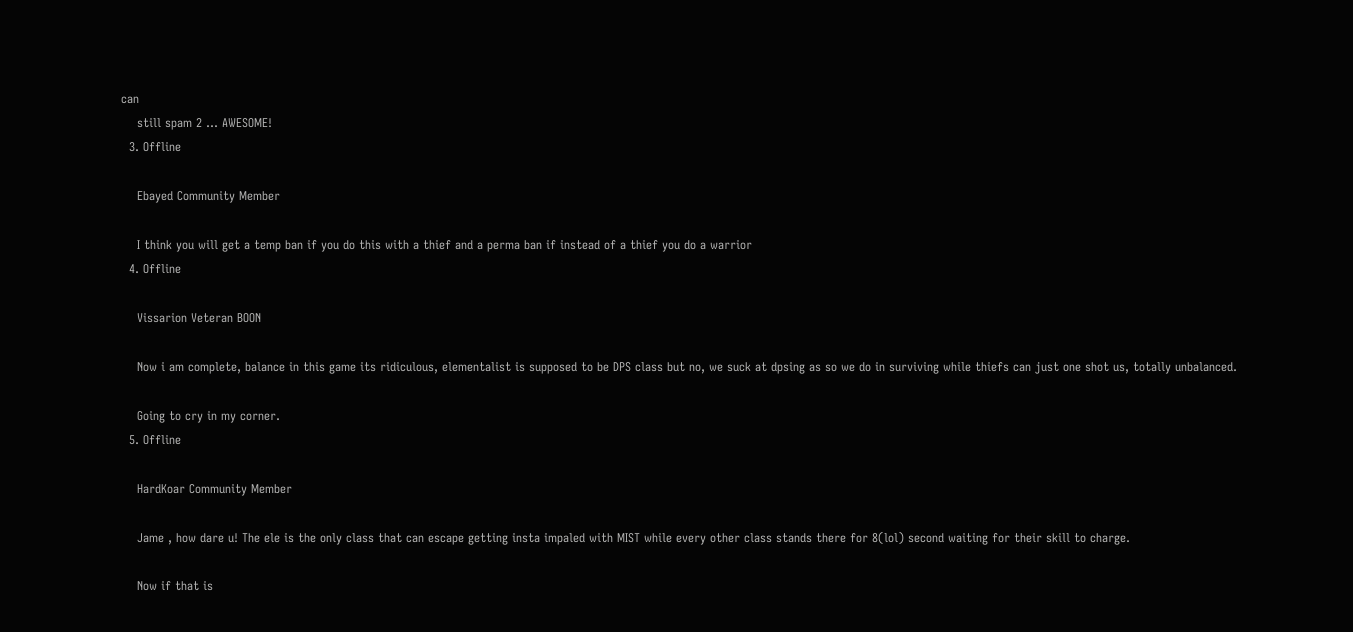can
    still spam 2 ... AWESOME!
  3. Offline

    Ebayed Community Member

    I think you will get a temp ban if you do this with a thief and a perma ban if instead of a thief you do a warrior
  4. Offline

    Vissarion Veteran BOON

    Now i am complete, balance in this game its ridiculous, elementalist is supposed to be DPS class but no, we suck at dpsing as so we do in surviving while thiefs can just one shot us, totally unbalanced.

    Going to cry in my corner.
  5. Offline

    HardKoar Community Member

    Jame , how dare u! The ele is the only class that can escape getting insta impaled with MIST while every other class stands there for 8(lol) second waiting for their skill to charge.

    Now if that is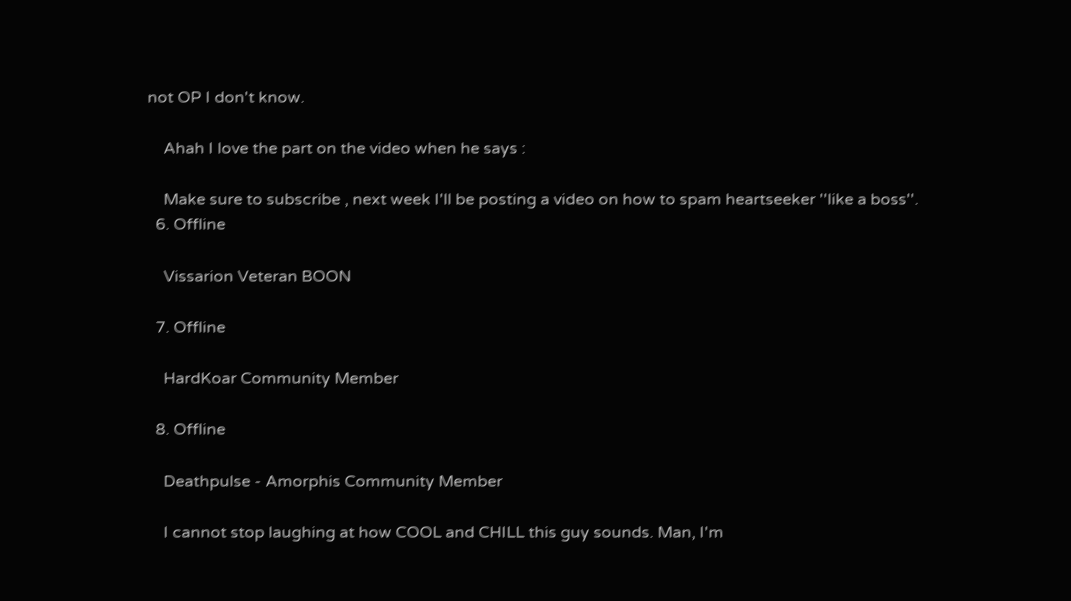not OP I don't know.

    Ahah I love the part on the video when he says :

    Make sure to subscribe , next week I'll be posting a video on how to spam heartseeker ''like a boss''.
  6. Offline

    Vissarion Veteran BOON

  7. Offline

    HardKoar Community Member

  8. Offline

    Deathpulse - Amorphis Community Member

    I cannot stop laughing at how COOL and CHILL this guy sounds. Man, I'm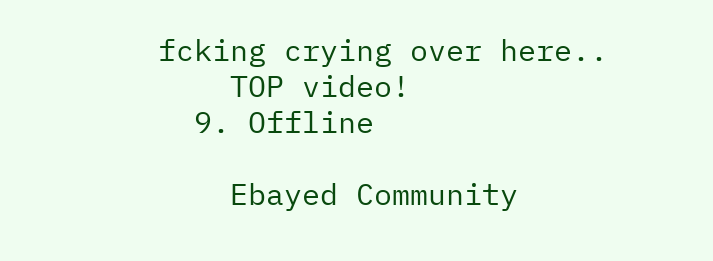fcking crying over here..
    TOP video!
  9. Offline

    Ebayed Community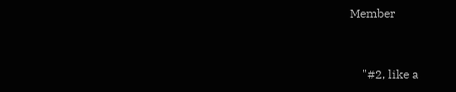Member


    "#2, like a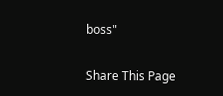boss"

Share This Page